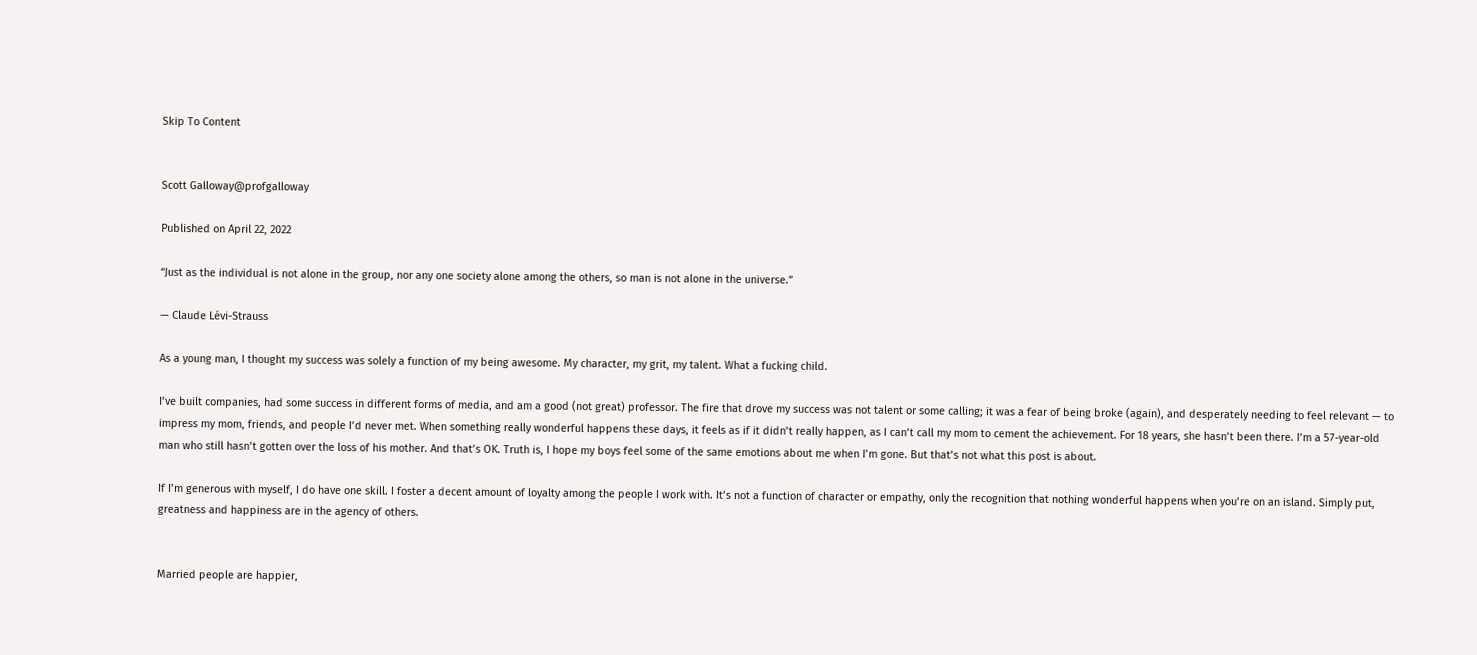Skip To Content


Scott Galloway@profgalloway

Published on April 22, 2022

“Just as the individual is not alone in the group, nor any one society alone among the others, so man is not alone in the universe.”

— Claude Lévi-Strauss

As a young man, I thought my success was solely a function of my being awesome. My character, my grit, my talent. What a fucking child.

I’ve built companies, had some success in different forms of media, and am a good (not great) professor. The fire that drove my success was not talent or some calling; it was a fear of being broke (again), and desperately needing to feel relevant — to impress my mom, friends, and people I’d never met. When something really wonderful happens these days, it feels as if it didn’t really happen, as I can’t call my mom to cement the achievement. For 18 years, she hasn’t been there. I’m a 57-year-old man who still hasn’t gotten over the loss of his mother. And that’s OK. Truth is, I hope my boys feel some of the same emotions about me when I’m gone. But that’s not what this post is about.

If I’m generous with myself, I do have one skill. I foster a decent amount of loyalty among the people I work with. It’s not a function of character or empathy, only the recognition that nothing wonderful happens when you’re on an island. Simply put, greatness and happiness are in the agency of others.


Married people are happier,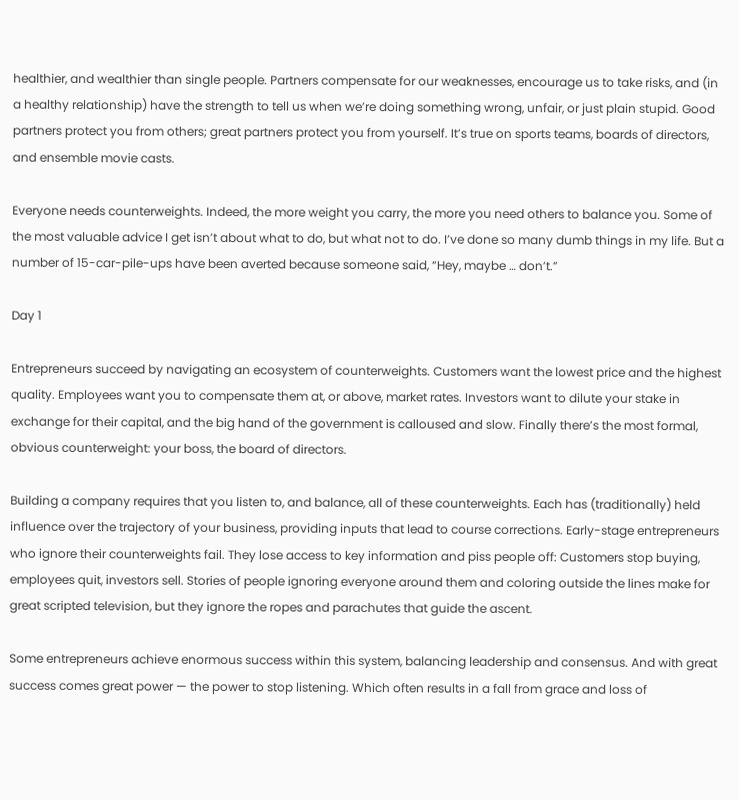healthier, and wealthier than single people. Partners compensate for our weaknesses, encourage us to take risks, and (in a healthy relationship) have the strength to tell us when we’re doing something wrong, unfair, or just plain stupid. Good partners protect you from others; great partners protect you from yourself. It’s true on sports teams, boards of directors, and ensemble movie casts.

Everyone needs counterweights. Indeed, the more weight you carry, the more you need others to balance you. Some of the most valuable advice I get isn’t about what to do, but what not to do. I’ve done so many dumb things in my life. But a number of 15-car-pile-ups have been averted because someone said, “Hey, maybe … don’t.”

Day 1

Entrepreneurs succeed by navigating an ecosystem of counterweights. Customers want the lowest price and the highest quality. Employees want you to compensate them at, or above, market rates. Investors want to dilute your stake in exchange for their capital, and the big hand of the government is calloused and slow. Finally there’s the most formal, obvious counterweight: your boss, the board of directors.

Building a company requires that you listen to, and balance, all of these counterweights. Each has (traditionally) held influence over the trajectory of your business, providing inputs that lead to course corrections. Early-stage entrepreneurs who ignore their counterweights fail. They lose access to key information and piss people off: Customers stop buying, employees quit, investors sell. Stories of people ignoring everyone around them and coloring outside the lines make for great scripted television, but they ignore the ropes and parachutes that guide the ascent.

Some entrepreneurs achieve enormous success within this system, balancing leadership and consensus. And with great success comes great power — the power to stop listening. Which often results in a fall from grace and loss of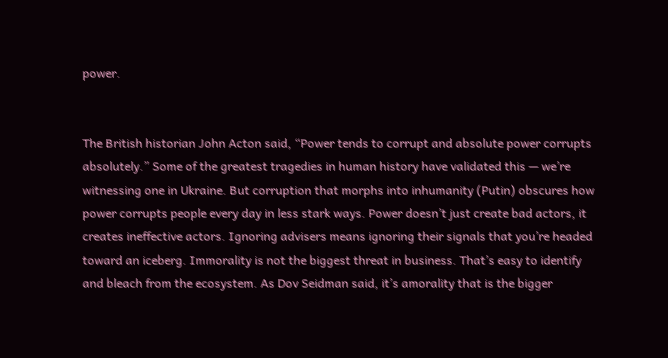power.


The British historian John Acton said, “Power tends to corrupt and absolute power corrupts absolutely.” Some of the greatest tragedies in human history have validated this — we’re witnessing one in Ukraine. But corruption that morphs into inhumanity (Putin) obscures how power corrupts people every day in less stark ways. Power doesn’t just create bad actors, it creates ineffective actors. Ignoring advisers means ignoring their signals that you’re headed toward an iceberg. Immorality is not the biggest threat in business. That’s easy to identify and bleach from the ecosystem. As Dov Seidman said, it’s amorality that is the bigger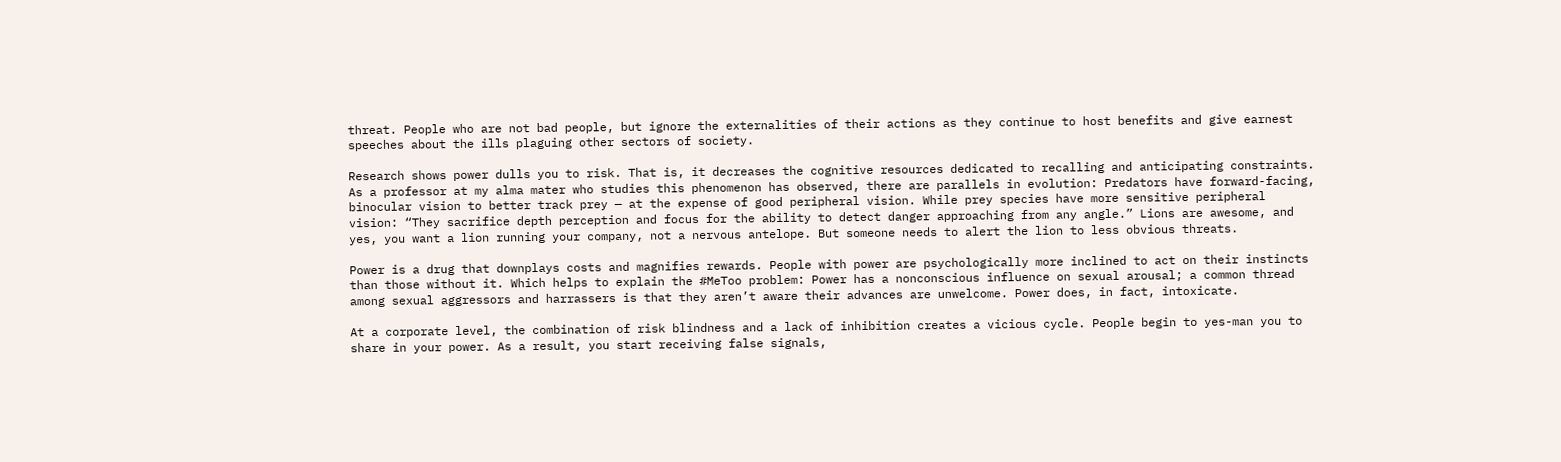threat. People who are not bad people, but ignore the externalities of their actions as they continue to host benefits and give earnest speeches about the ills plaguing other sectors of society.

Research shows power dulls you to risk. That is, it decreases the cognitive resources dedicated to recalling and anticipating constraints. As a professor at my alma mater who studies this phenomenon has observed, there are parallels in evolution: Predators have forward-facing, binocular vision to better track prey — at the expense of good peripheral vision. While prey species have more sensitive peripheral vision: “They sacrifice depth perception and focus for the ability to detect danger approaching from any angle.” Lions are awesome, and yes, you want a lion running your company, not a nervous antelope. But someone needs to alert the lion to less obvious threats.

Power is a drug that downplays costs and magnifies rewards. People with power are psychologically more inclined to act on their instincts than those without it. Which helps to explain the #MeToo problem: Power has a nonconscious influence on sexual arousal; a common thread among sexual aggressors and harrassers is that they aren’t aware their advances are unwelcome. Power does, in fact, intoxicate.

At a corporate level, the combination of risk blindness and a lack of inhibition creates a vicious cycle. People begin to yes-man you to share in your power. As a result, you start receiving false signals,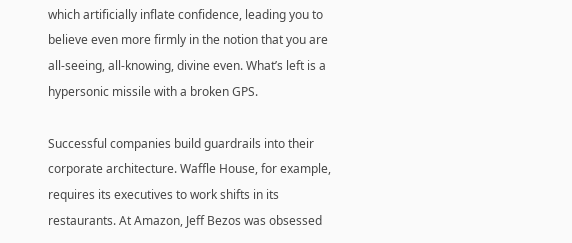which artificially inflate confidence, leading you to believe even more firmly in the notion that you are all-seeing, all-knowing, divine even. What’s left is a hypersonic missile with a broken GPS.

Successful companies build guardrails into their corporate architecture. Waffle House, for example, requires its executives to work shifts in its restaurants. At Amazon, Jeff Bezos was obsessed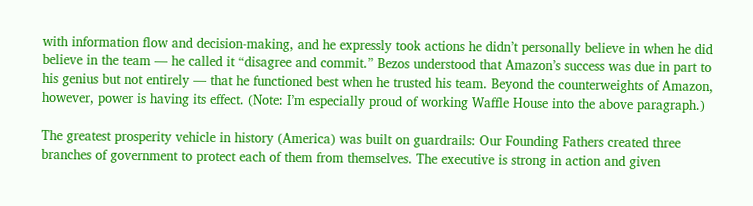with information flow and decision-making, and he expressly took actions he didn’t personally believe in when he did believe in the team — he called it “disagree and commit.” Bezos understood that Amazon’s success was due in part to his genius but not entirely — that he functioned best when he trusted his team. Beyond the counterweights of Amazon, however, power is having its effect. (Note: I’m especially proud of working Waffle House into the above paragraph.)

The greatest prosperity vehicle in history (America) was built on guardrails: Our Founding Fathers created three branches of government to protect each of them from themselves. The executive is strong in action and given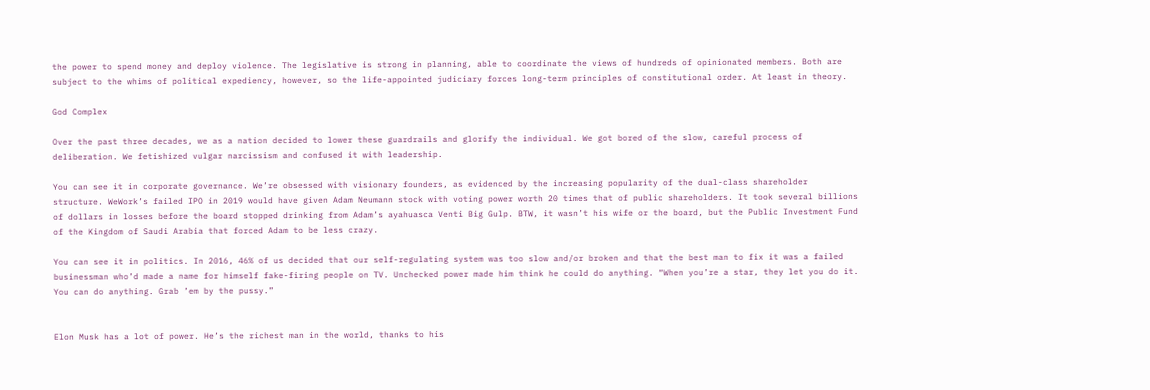the power to spend money and deploy violence. The legislative is strong in planning, able to coordinate the views of hundreds of opinionated members. Both are subject to the whims of political expediency, however, so the life-appointed judiciary forces long-term principles of constitutional order. At least in theory.

God Complex

Over the past three decades, we as a nation decided to lower these guardrails and glorify the individual. We got bored of the slow, careful process of deliberation. We fetishized vulgar narcissism and confused it with leadership.

You can see it in corporate governance. We’re obsessed with visionary founders, as evidenced by the increasing popularity of the dual-class shareholder structure. WeWork’s failed IPO in 2019 would have given Adam Neumann stock with voting power worth 20 times that of public shareholders. It took several billions of dollars in losses before the board stopped drinking from Adam’s ayahuasca Venti Big Gulp. BTW, it wasn’t his wife or the board, but the Public Investment Fund of the Kingdom of Saudi Arabia that forced Adam to be less crazy.

You can see it in politics. In 2016, 46% of us decided that our self-regulating system was too slow and/or broken and that the best man to fix it was a failed businessman who’d made a name for himself fake-firing people on TV. Unchecked power made him think he could do anything. “When you’re a star, they let you do it. You can do anything. Grab ’em by the pussy.”


Elon Musk has a lot of power. He’s the richest man in the world, thanks to his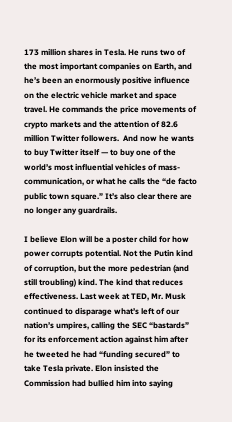173 million shares in Tesla. He runs two of the most important companies on Earth, and he’s been an enormously positive influence on the electric vehicle market and space travel. He commands the price movements of crypto markets and the attention of 82.6 million Twitter followers.  And now he wants to buy Twitter itself — to buy one of the world’s most influential vehicles of mass-communication, or what he calls the “de facto public town square.” It’s also clear there are no longer any guardrails.

I believe Elon will be a poster child for how power corrupts potential. Not the Putin kind of corruption, but the more pedestrian (and still troubling) kind. The kind that reduces effectiveness. Last week at TED, Mr. Musk continued to disparage what’s left of our nation’s umpires, calling the SEC “bastards” for its enforcement action against him after he tweeted he had “funding secured” to take Tesla private. Elon insisted the Commission had bullied him into saying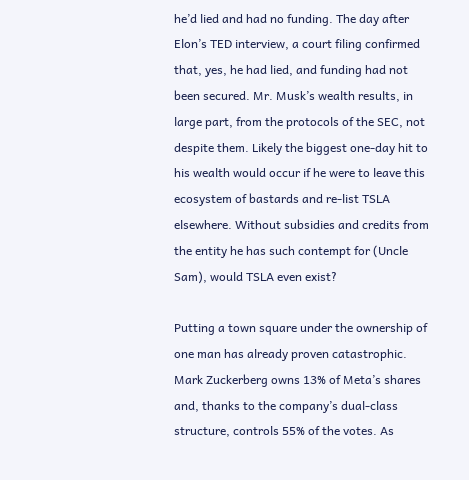he’d lied and had no funding. The day after Elon’s TED interview, a court filing confirmed that, yes, he had lied, and funding had not been secured. Mr. Musk’s wealth results, in large part, from the protocols of the SEC, not despite them. Likely the biggest one-day hit to his wealth would occur if he were to leave this ecosystem of bastards and re-list TSLA elsewhere. Without subsidies and credits from the entity he has such contempt for (Uncle Sam), would TSLA even exist?

Putting a town square under the ownership of one man has already proven catastrophic. Mark Zuckerberg owns 13% of Meta’s shares and, thanks to the company’s dual-class structure, controls 55% of the votes. As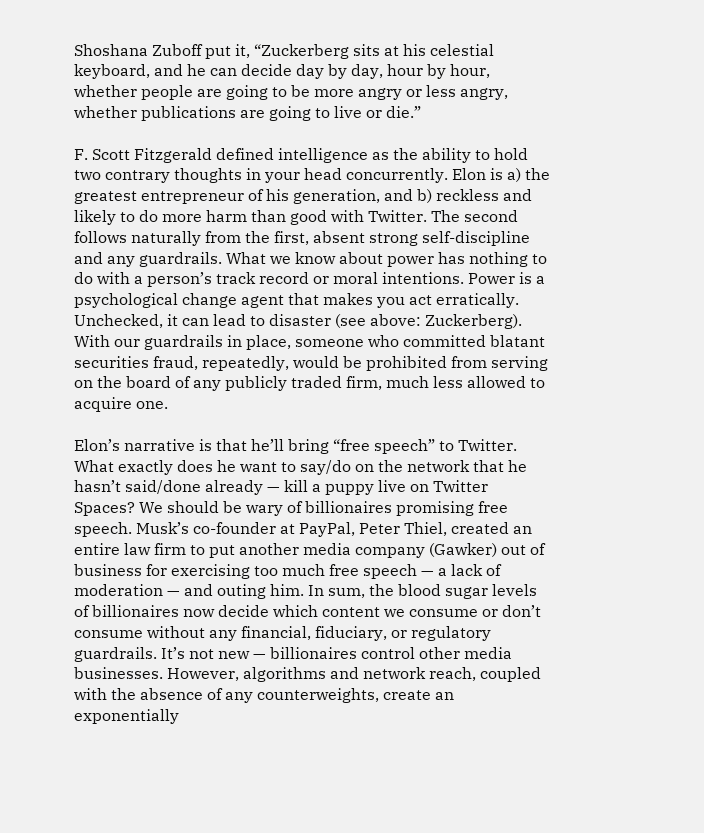Shoshana Zuboff put it, “Zuckerberg sits at his celestial keyboard, and he can decide day by day, hour by hour, whether people are going to be more angry or less angry, whether publications are going to live or die.”

F. Scott Fitzgerald defined intelligence as the ability to hold two contrary thoughts in your head concurrently. Elon is a) the greatest entrepreneur of his generation, and b) reckless and likely to do more harm than good with Twitter. The second follows naturally from the first, absent strong self-discipline and any guardrails. What we know about power has nothing to do with a person’s track record or moral intentions. Power is a psychological change agent that makes you act erratically. Unchecked, it can lead to disaster (see above: Zuckerberg). With our guardrails in place, someone who committed blatant securities fraud, repeatedly, would be prohibited from serving on the board of any publicly traded firm, much less allowed to acquire one.

Elon’s narrative is that he’ll bring “free speech” to Twitter. What exactly does he want to say/do on the network that he hasn’t said/done already — kill a puppy live on Twitter Spaces? We should be wary of billionaires promising free speech. Musk’s co-founder at PayPal, Peter Thiel, created an entire law firm to put another media company (Gawker) out of business for exercising too much free speech — a lack of moderation — and outing him. In sum, the blood sugar levels of billionaires now decide which content we consume or don’t consume without any financial, fiduciary, or regulatory guardrails. It’s not new — billionaires control other media businesses. However, algorithms and network reach, coupled with the absence of any counterweights, create an exponentially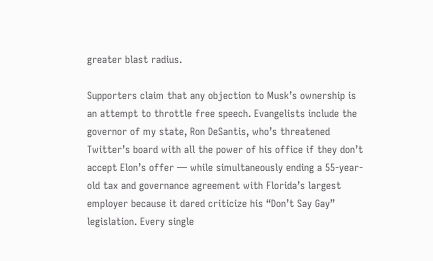greater blast radius.

Supporters claim that any objection to Musk’s ownership is an attempt to throttle free speech. Evangelists include the governor of my state, Ron DeSantis, who’s threatened Twitter’s board with all the power of his office if they don’t accept Elon’s offer — while simultaneously ending a 55-year-old tax and governance agreement with Florida’s largest employer because it dared criticize his “Don’t Say Gay” legislation. Every single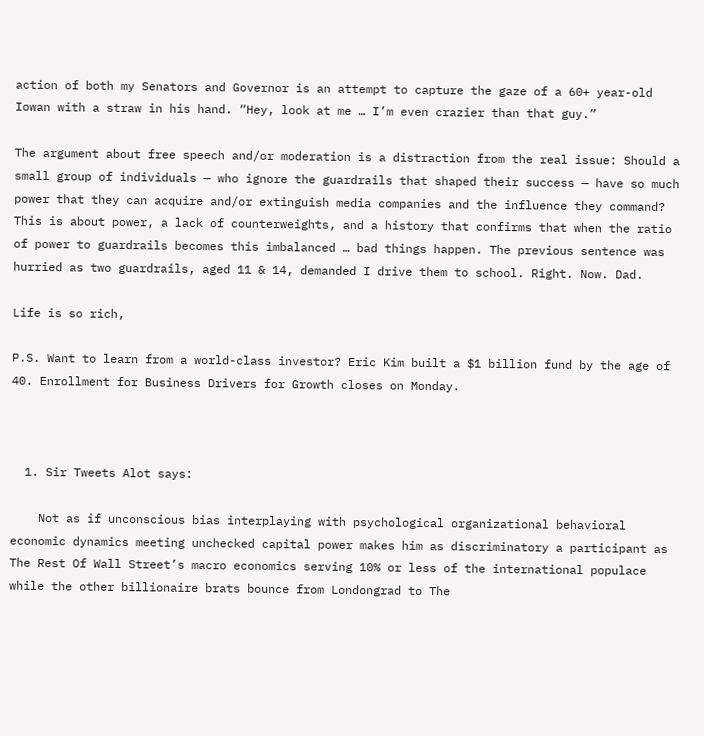action of both my Senators and Governor is an attempt to capture the gaze of a 60+ year-old Iowan with a straw in his hand. “Hey, look at me … I’m even crazier than that guy.”

The argument about free speech and/or moderation is a distraction from the real issue: Should a small group of individuals — who ignore the guardrails that shaped their success — have so much power that they can acquire and/or extinguish media companies and the influence they command? This is about power, a lack of counterweights, and a history that confirms that when the ratio of power to guardrails becomes this imbalanced … bad things happen. The previous sentence was hurried as two guardrails, aged 11 & 14, demanded I drive them to school. Right. Now. Dad.

Life is so rich,

P.S. Want to learn from a world-class investor? Eric Kim built a $1 billion fund by the age of 40. Enrollment for Business Drivers for Growth closes on Monday.



  1. Sir Tweets Alot says:

    Not as if unconscious bias interplaying with psychological organizational behavioral economic dynamics meeting unchecked capital power makes him as discriminatory a participant as The Rest Of Wall Street’s macro economics serving 10% or less of the international populace while the other billionaire brats bounce from Londongrad to The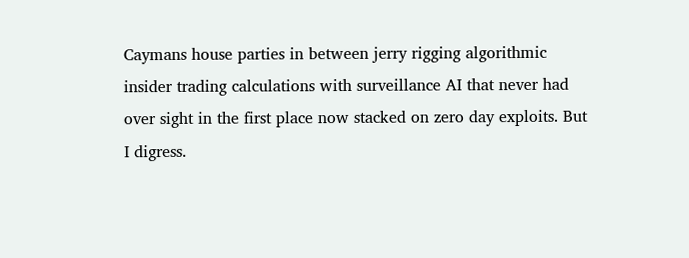Caymans house parties in between jerry rigging algorithmic insider trading calculations with surveillance AI that never had over sight in the first place now stacked on zero day exploits. But I digress.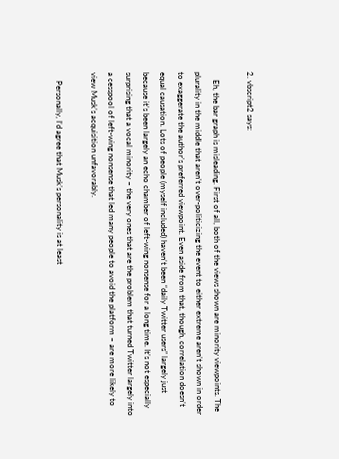2. vbscript2 says:

    Eh, the bar graph is misleading. First of all, both of the views shown are minority viewpoints. The plurality in the middle that aren’t over-politicizing the event to either extreme aren’t shown in order to exaggerate the author’s preferred viewpoint. Even aside from that, though, correlation doesn’t equal causation. Lots of people (myself included) haven’t been “daily Twitter users” largely just because it’s been largely an echo chamber of left-wing nonsense for a long time. It’s not especially surprising that a vocal minority – the very ones that are the problem that turned Twitter largely into a cesspool of left-wing nonsense that led many people to avoid the platform – are more likely to view Musk’s acquisition unfavorably.

    Personally, I’d agree that Musk’s personality is at least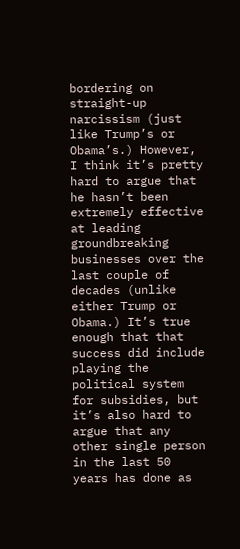bordering on straight-up narcissism (just like Trump’s or Obama’s.) However, I think it’s pretty hard to argue that he hasn’t been extremely effective at leading groundbreaking businesses over the last couple of decades (unlike either Trump or Obama.) It’s true enough that that success did include playing the political system for subsidies, but it’s also hard to argue that any other single person in the last 50 years has done as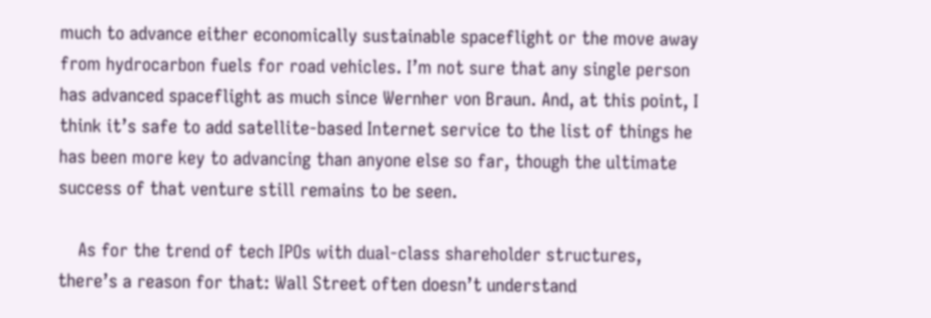much to advance either economically sustainable spaceflight or the move away from hydrocarbon fuels for road vehicles. I’m not sure that any single person has advanced spaceflight as much since Wernher von Braun. And, at this point, I think it’s safe to add satellite-based Internet service to the list of things he has been more key to advancing than anyone else so far, though the ultimate success of that venture still remains to be seen.

    As for the trend of tech IPOs with dual-class shareholder structures, there’s a reason for that: Wall Street often doesn’t understand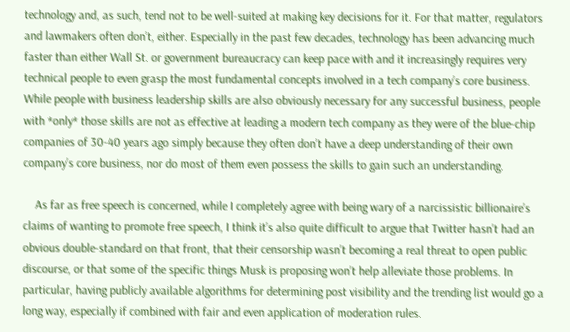technology and, as such, tend not to be well-suited at making key decisions for it. For that matter, regulators and lawmakers often don’t, either. Especially in the past few decades, technology has been advancing much faster than either Wall St. or government bureaucracy can keep pace with and it increasingly requires very technical people to even grasp the most fundamental concepts involved in a tech company’s core business. While people with business leadership skills are also obviously necessary for any successful business, people with *only* those skills are not as effective at leading a modern tech company as they were of the blue-chip companies of 30-40 years ago simply because they often don’t have a deep understanding of their own company’s core business, nor do most of them even possess the skills to gain such an understanding.

    As far as free speech is concerned, while I completely agree with being wary of a narcissistic billionaire’s claims of wanting to promote free speech, I think it’s also quite difficult to argue that Twitter hasn’t had an obvious double-standard on that front, that their censorship wasn’t becoming a real threat to open public discourse, or that some of the specific things Musk is proposing won’t help alleviate those problems. In particular, having publicly available algorithms for determining post visibility and the trending list would go a long way, especially if combined with fair and even application of moderation rules.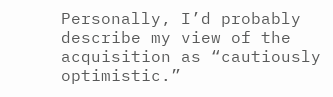Personally, I’d probably describe my view of the acquisition as “cautiously optimistic.”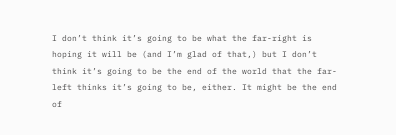I don’t think it’s going to be what the far-right is hoping it will be (and I’m glad of that,) but I don’t think it’s going to be the end of the world that the far-left thinks it’s going to be, either. It might be the end of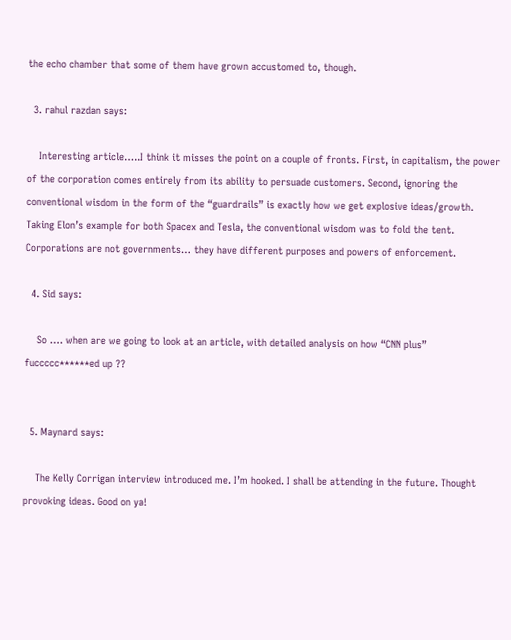the echo chamber that some of them have grown accustomed to, though.

  3. rahul razdan says:

    Interesting article…..I think it misses the point on a couple of fronts. First, in capitalism, the power of the corporation comes entirely from its ability to persuade customers. Second, ignoring the conventional wisdom in the form of the “guardrails” is exactly how we get explosive ideas/growth. Taking Elon’s example for both Spacex and Tesla, the conventional wisdom was to fold the tent. Corporations are not governments… they have different purposes and powers of enforcement.

  4. Sid says:

    So …. when are we going to look at an article, with detailed analysis on how “CNN plus” fuccccc******ed up ??


  5. Maynard says:

    The Kelly Corrigan interview introduced me. I’m hooked. I shall be attending in the future. Thought provoking ideas. Good on ya!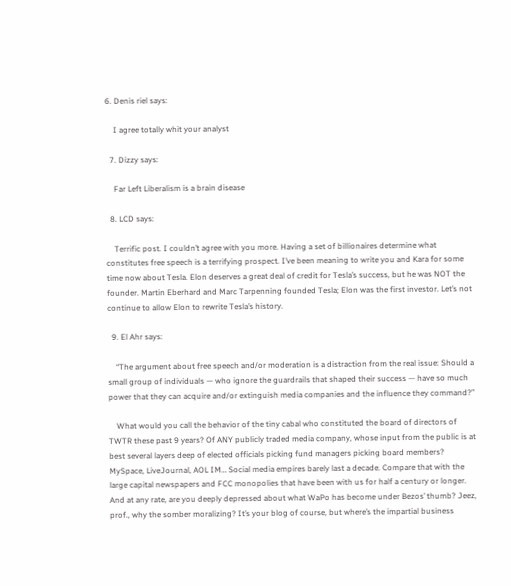6. Denis riel says:

    I agree totally whit your analyst

  7. Dizzy says:

    Far Left Liberalism is a brain disease

  8. LCD says:

    Terrific post. I couldn’t agree with you more. Having a set of billionaires determine what constitutes free speech is a terrifying prospect. I’ve been meaning to write you and Kara for some time now about Tesla. Elon deserves a great deal of credit for Tesla’s success, but he was NOT the founder. Martin Eberhard and Marc Tarpenning founded Tesla; Elon was the first investor. Let’s not continue to allow Elon to rewrite Tesla’s history.

  9. El Ahr says:

    “The argument about free speech and/or moderation is a distraction from the real issue: Should a small group of individuals — who ignore the guardrails that shaped their success — have so much power that they can acquire and/or extinguish media companies and the influence they command?”

    What would you call the behavior of the tiny cabal who constituted the board of directors of TWTR these past 9 years? Of ANY publicly traded media company, whose input from the public is at best several layers deep of elected officials picking fund managers picking board members? MySpace, LiveJournal, AOL IM… Social media empires barely last a decade. Compare that with the large capital newspapers and FCC monopolies that have been with us for half a century or longer. And at any rate, are you deeply depressed about what WaPo has become under Bezos’ thumb? Jeez, prof., why the somber moralizing? It’s your blog of course, but where’s the impartial business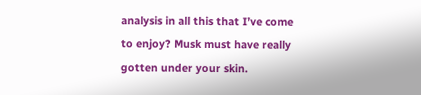analysis in all this that I’ve come to enjoy? Musk must have really gotten under your skin.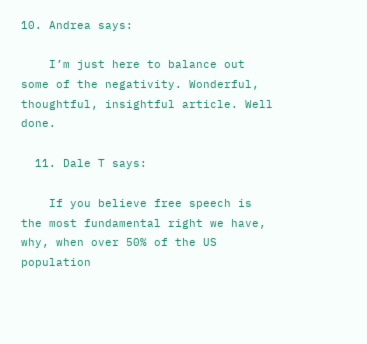10. Andrea says:

    I’m just here to balance out some of the negativity. Wonderful, thoughtful, insightful article. Well done.

  11. Dale T says:

    If you believe free speech is the most fundamental right we have, why, when over 50% of the US population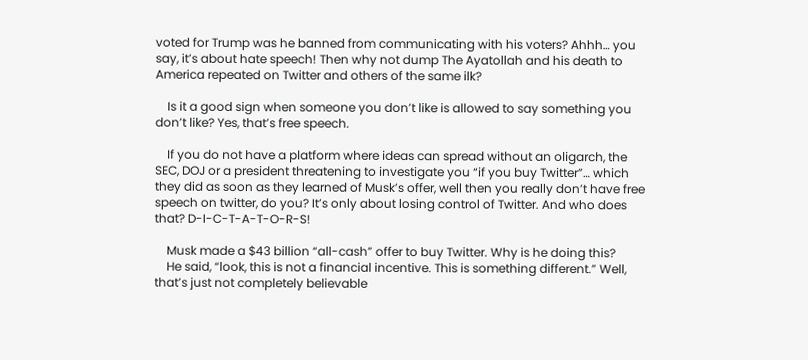voted for Trump was he banned from communicating with his voters? Ahhh… you say, it’s about hate speech! Then why not dump The Ayatollah and his death to America repeated on Twitter and others of the same ilk?

    Is it a good sign when someone you don’t like is allowed to say something you don’t like? Yes, that’s free speech.

    If you do not have a platform where ideas can spread without an oligarch, the SEC, DOJ or a president threatening to investigate you “if you buy Twitter”… which they did as soon as they learned of Musk’s offer, well then you really don’t have free speech on twitter, do you? It’s only about losing control of Twitter. And who does that? D-I-C-T-A-T-O-R-S!

    Musk made a $43 billion “all-cash” offer to buy Twitter. Why is he doing this?
    He said, “look, this is not a financial incentive. This is something different.” Well, that’s just not completely believable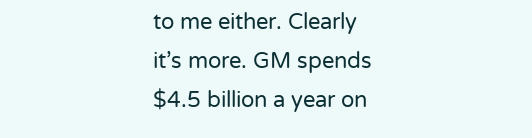to me either. Clearly it’s more. GM spends $4.5 billion a year on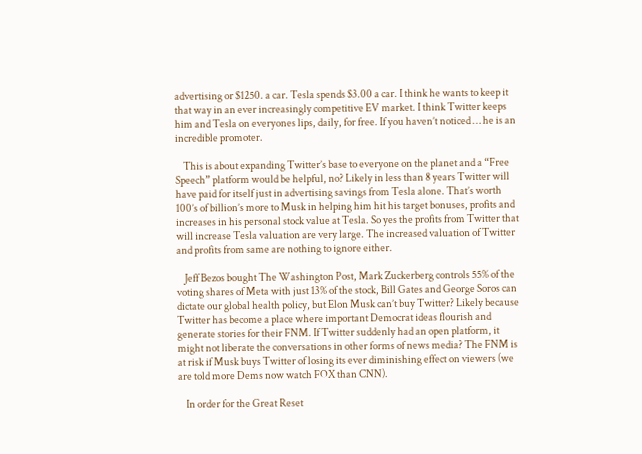advertising or $1250. a car. Tesla spends $3.00 a car. I think he wants to keep it that way in an ever increasingly competitive EV market. I think Twitter keeps him and Tesla on everyones lips, daily, for free. If you haven’t noticed … he is an incredible promoter.

    This is about expanding Twitter’s base to everyone on the planet and a “Free Speech” platform would be helpful, no? Likely in less than 8 years Twitter will have paid for itself just in advertising savings from Tesla alone. That’s worth 100’s of billion’s more to Musk in helping him hit his target bonuses, profits and increases in his personal stock value at Tesla. So yes the profits from Twitter that will increase Tesla valuation are very large. The increased valuation of Twitter and profits from same are nothing to ignore either.

    Jeff Bezos bought The Washington Post, Mark Zuckerberg controls 55% of the voting shares of Meta with just 13% of the stock, Bill Gates and George Soros can dictate our global health policy, but Elon Musk can’t buy Twitter? Likely because Twitter has become a place where important Democrat ideas flourish and generate stories for their FNM. If Twitter suddenly had an open platform, it might not liberate the conversations in other forms of news media? The FNM is at risk if Musk buys Twitter of losing its ever diminishing effect on viewers (we are told more Dems now watch FOX than CNN).

    In order for the Great Reset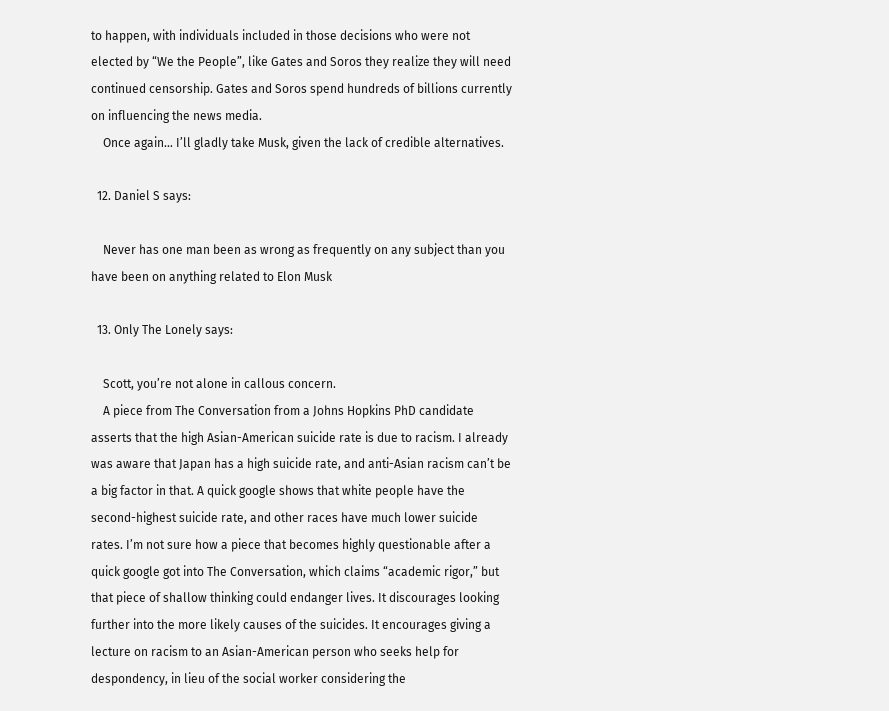to happen, with individuals included in those decisions who were not elected by “We the People”, like Gates and Soros they realize they will need continued censorship. Gates and Soros spend hundreds of billions currently on influencing the news media.
    Once again… I’ll gladly take Musk, given the lack of credible alternatives.

  12. Daniel S says:

    Never has one man been as wrong as frequently on any subject than you have been on anything related to Elon Musk

  13. Only The Lonely says:

    Scott, you’re not alone in callous concern.
    A piece from The Conversation from a Johns Hopkins PhD candidate asserts that the high Asian-American suicide rate is due to racism. I already was aware that Japan has a high suicide rate, and anti-Asian racism can’t be a big factor in that. A quick google shows that white people have the second-highest suicide rate, and other races have much lower suicide rates. I’m not sure how a piece that becomes highly questionable after a quick google got into The Conversation, which claims “academic rigor,” but that piece of shallow thinking could endanger lives. It discourages looking further into the more likely causes of the suicides. It encourages giving a lecture on racism to an Asian-American person who seeks help for despondency, in lieu of the social worker considering the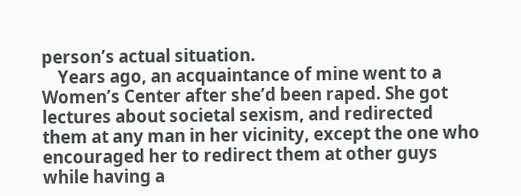person’s actual situation.
    Years ago, an acquaintance of mine went to a Women’s Center after she’d been raped. She got lectures about societal sexism, and redirected them at any man in her vicinity, except the one who encouraged her to redirect them at other guys while having a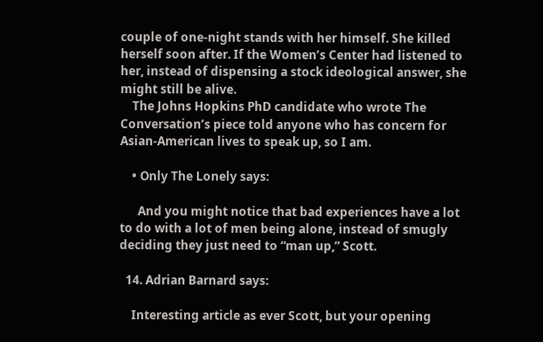couple of one-night stands with her himself. She killed herself soon after. If the Women’s Center had listened to her, instead of dispensing a stock ideological answer, she might still be alive.
    The Johns Hopkins PhD candidate who wrote The Conversation’s piece told anyone who has concern for Asian-American lives to speak up, so I am.

    • Only The Lonely says:

      And you might notice that bad experiences have a lot to do with a lot of men being alone, instead of smugly deciding they just need to “man up,” Scott.

  14. Adrian Barnard says:

    Interesting article as ever Scott, but your opening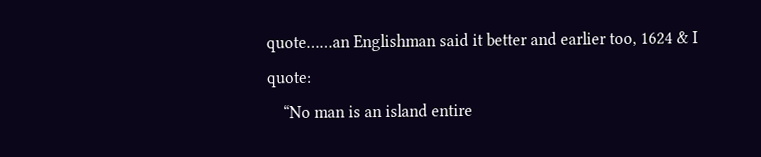quote……an Englishman said it better and earlier too, 1624 & I quote:
    “No man is an island entire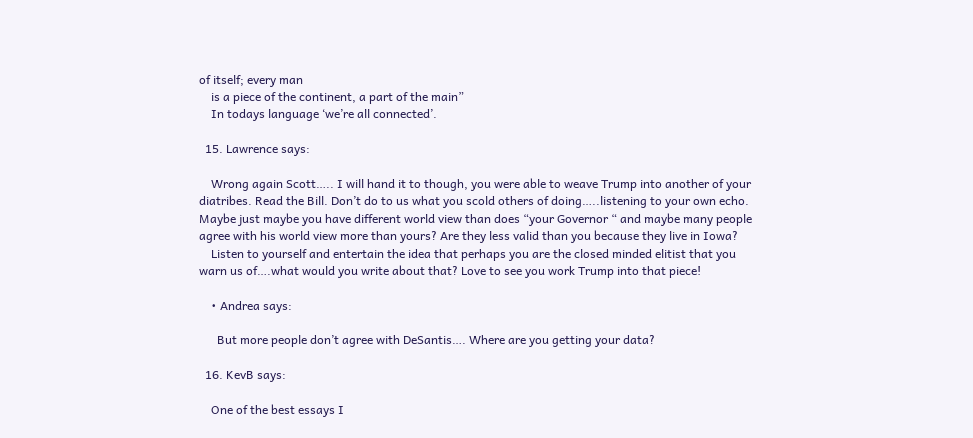of itself; every man
    is a piece of the continent, a part of the main”
    In todays language ‘we’re all connected’.

  15. Lawrence says:

    Wrong again Scott….. I will hand it to though, you were able to weave Trump into another of your diatribes. Read the Bill. Don’t do to us what you scold others of doing…..listening to your own echo. Maybe just maybe you have different world view than does “your Governor “ and maybe many people agree with his world view more than yours? Are they less valid than you because they live in Iowa?
    Listen to yourself and entertain the idea that perhaps you are the closed minded elitist that you warn us of….what would you write about that? Love to see you work Trump into that piece!

    • Andrea says:

      But more people don’t agree with DeSantis…. Where are you getting your data?

  16. KevB says:

    One of the best essays I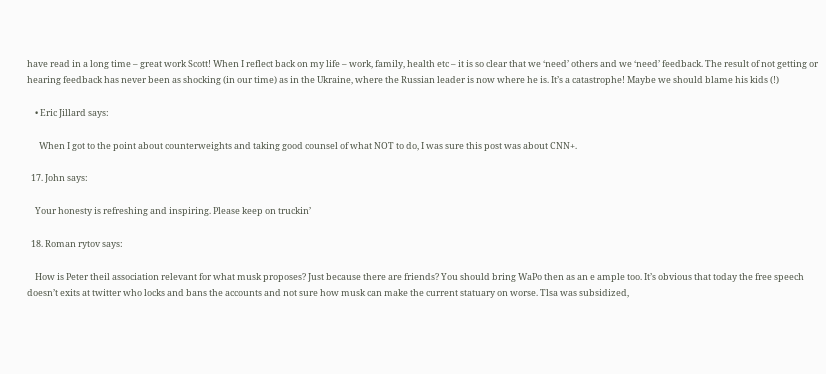have read in a long time – great work Scott! When I reflect back on my life – work, family, health etc – it is so clear that we ‘need’ others and we ‘need’ feedback. The result of not getting or hearing feedback has never been as shocking (in our time) as in the Ukraine, where the Russian leader is now where he is. It’s a catastrophe! Maybe we should blame his kids (!)

    • Eric Jillard says:

      When I got to the point about counterweights and taking good counsel of what NOT to do, I was sure this post was about CNN+.

  17. John says:

    Your honesty is refreshing and inspiring. Please keep on truckin’

  18. Roman rytov says:

    How is Peter theil association relevant for what musk proposes? Just because there are friends? You should bring WaPo then as an e ample too. It’s obvious that today the free speech doesn’t exits at twitter who locks and bans the accounts and not sure how musk can make the current statuary on worse. Tlsa was subsidized,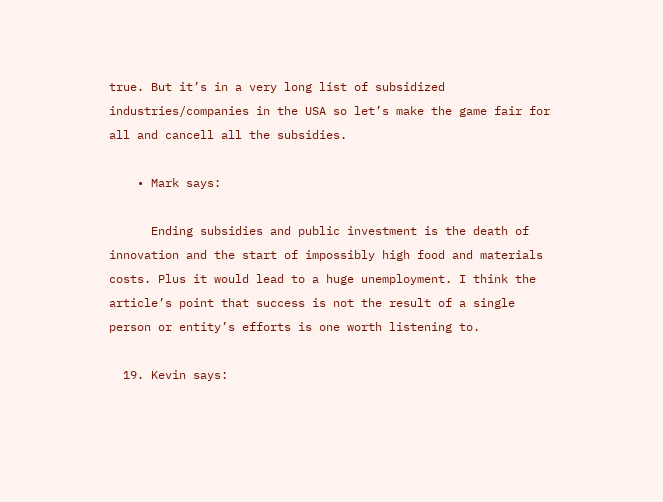true. But it’s in a very long list of subsidized industries/companies in the USA so let’s make the game fair for all and cancell all the subsidies.

    • Mark says:

      Ending subsidies and public investment is the death of innovation and the start of impossibly high food and materials costs. Plus it would lead to a huge unemployment. I think the article’s point that success is not the result of a single person or entity’s efforts is one worth listening to.

  19. Kevin says: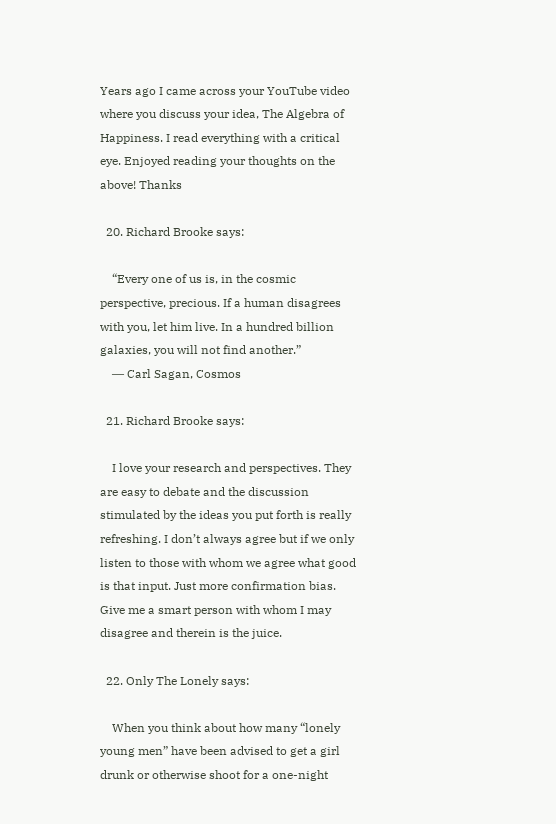Years ago I came across your YouTube video where you discuss your idea, The Algebra of Happiness. I read everything with a critical eye. Enjoyed reading your thoughts on the above! Thanks

  20. Richard Brooke says:

    “Every one of us is, in the cosmic perspective, precious. If a human disagrees with you, let him live. In a hundred billion galaxies, you will not find another.”
    ― Carl Sagan, Cosmos

  21. Richard Brooke says:

    I love your research and perspectives. They are easy to debate and the discussion stimulated by the ideas you put forth is really refreshing. I don’t always agree but if we only listen to those with whom we agree what good is that input. Just more confirmation bias. Give me a smart person with whom I may disagree and therein is the juice.

  22. Only The Lonely says:

    When you think about how many “lonely young men” have been advised to get a girl drunk or otherwise shoot for a one-night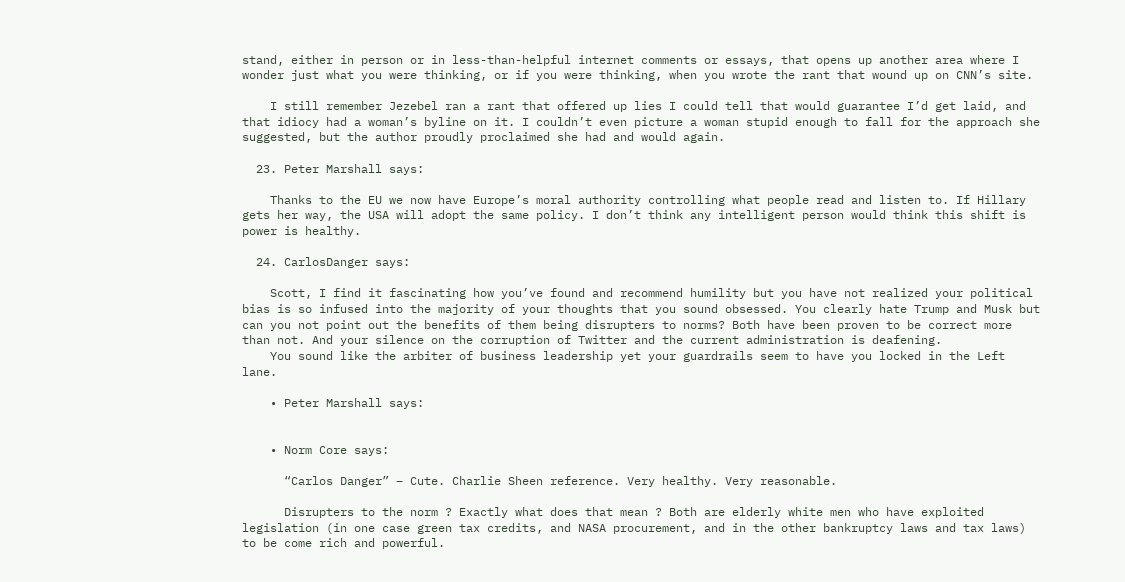stand, either in person or in less-than-helpful internet comments or essays, that opens up another area where I wonder just what you were thinking, or if you were thinking, when you wrote the rant that wound up on CNN’s site.

    I still remember Jezebel ran a rant that offered up lies I could tell that would guarantee I’d get laid, and that idiocy had a woman’s byline on it. I couldn’t even picture a woman stupid enough to fall for the approach she suggested, but the author proudly proclaimed she had and would again.

  23. Peter Marshall says:

    Thanks to the EU we now have Europe’s moral authority controlling what people read and listen to. If Hillary gets her way, the USA will adopt the same policy. I don’t think any intelligent person would think this shift is power is healthy.

  24. CarlosDanger says:

    Scott, I find it fascinating how you’ve found and recommend humility but you have not realized your political bias is so infused into the majority of your thoughts that you sound obsessed. You clearly hate Trump and Musk but can you not point out the benefits of them being disrupters to norms? Both have been proven to be correct more than not. And your silence on the corruption of Twitter and the current administration is deafening.
    You sound like the arbiter of business leadership yet your guardrails seem to have you locked in the Left lane.

    • Peter Marshall says:


    • Norm Core says:

      “Carlos Danger” – Cute. Charlie Sheen reference. Very healthy. Very reasonable.

      Disrupters to the norm ? Exactly what does that mean ? Both are elderly white men who have exploited legislation (in one case green tax credits, and NASA procurement, and in the other bankruptcy laws and tax laws) to be come rich and powerful.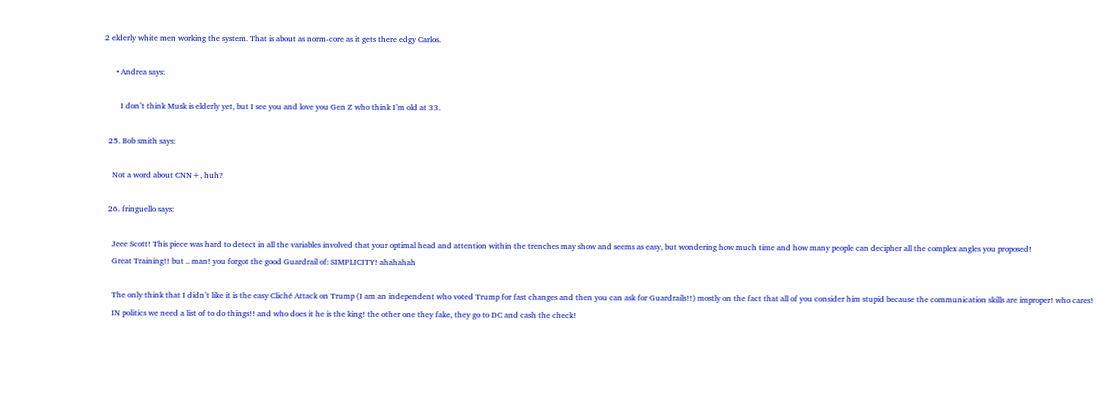2 elderly white men working the system. That is about as norm-core as it gets there edgy Carlos.

      • Andrea says:

        I don’t think Musk is elderly yet, but I see you and love you Gen Z who think I’m old at 33.

  25. Bob smith says:

    Not a word about CNN+, huh?

  26. fringuello says:

    Jeee Scott! This piece was hard to detect in all the variables involved that your optimal head and attention within the trenches may show and seems as easy, but wondering how much time and how many people can decipher all the complex angles you proposed!
    Great Training!! but .. man! you forgot the good Guardrail of: SIMPLICITY! ahahahah

    The only think that I didn’t like it is the easy Cliché Attack on Trump (I am an independent who voted Trump for fast changes and then you can ask for Guardrails!!) mostly on the fact that all of you consider him stupid because the communication skills are improper! who cares!
    IN politics we need a list of to do things!! and who does it he is the king! the other one they fake, they go to DC and cash the check!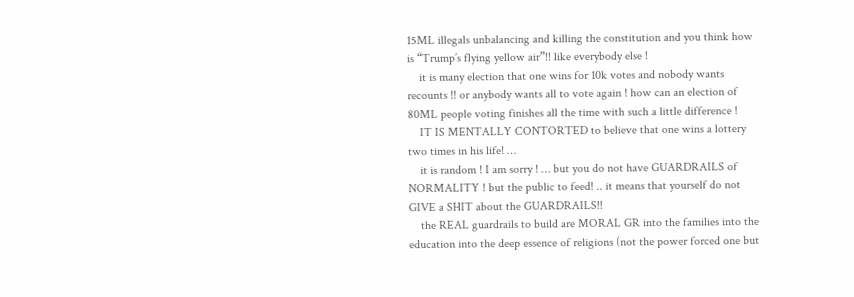15ML illegals unbalancing and killing the constitution and you think how is “Trump’s flying yellow air”!! like everybody else !
    it is many election that one wins for 10k votes and nobody wants recounts !! or anybody wants all to vote again ! how can an election of 80ML people voting finishes all the time with such a little difference !
    IT IS MENTALLY CONTORTED to believe that one wins a lottery two times in his life! …
    it is random ! I am sorry ! … but you do not have GUARDRAILS of NORMALITY ! but the public to feed! .. it means that yourself do not GIVE a SHIT about the GUARDRAILS!!
    the REAL guardrails to build are MORAL GR into the families into the education into the deep essence of religions (not the power forced one but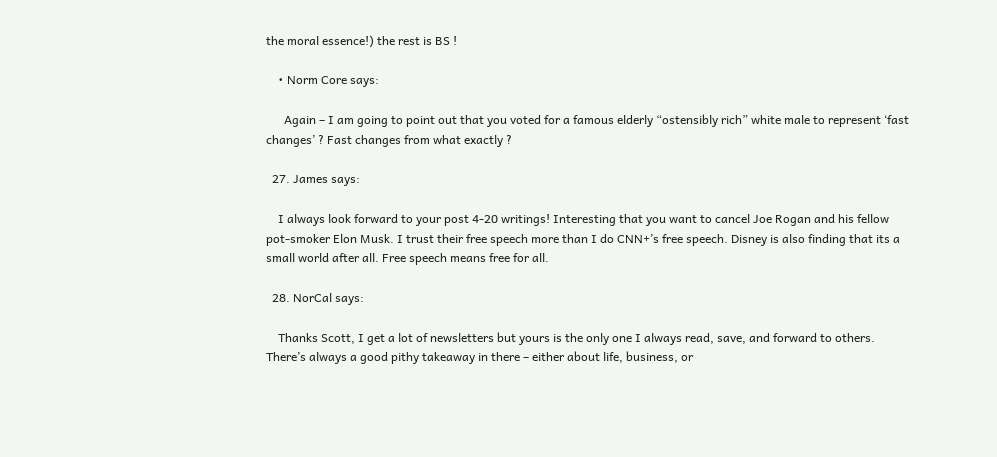the moral essence!) the rest is BS !

    • Norm Core says:

      Again – I am going to point out that you voted for a famous elderly “ostensibly rich” white male to represent ‘fast changes’ ? Fast changes from what exactly ?

  27. James says:

    I always look forward to your post 4-20 writings! Interesting that you want to cancel Joe Rogan and his fellow pot-smoker Elon Musk. I trust their free speech more than I do CNN+’s free speech. Disney is also finding that its a small world after all. Free speech means free for all.

  28. NorCal says:

    Thanks Scott, I get a lot of newsletters but yours is the only one I always read, save, and forward to others. There’s always a good pithy takeaway in there – either about life, business, or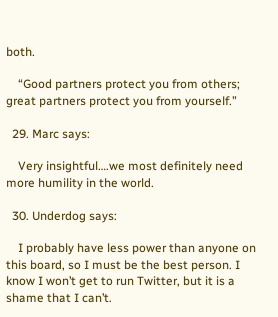both.

    “Good partners protect you from others; great partners protect you from yourself.”

  29. Marc says:

    Very insightful….we most definitely need more humility in the world.

  30. Underdog says:

    I probably have less power than anyone on this board, so I must be the best person. I know I won’t get to run Twitter, but it is a shame that I can’t.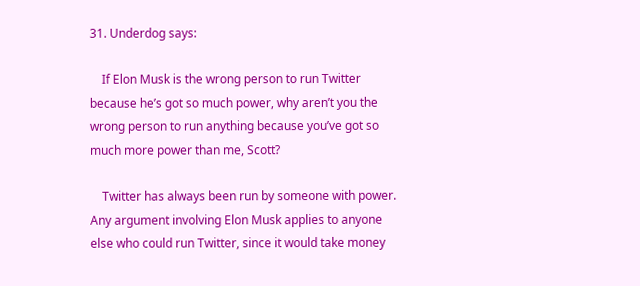31. Underdog says:

    If Elon Musk is the wrong person to run Twitter because he’s got so much power, why aren’t you the wrong person to run anything because you’ve got so much more power than me, Scott?

    Twitter has always been run by someone with power. Any argument involving Elon Musk applies to anyone else who could run Twitter, since it would take money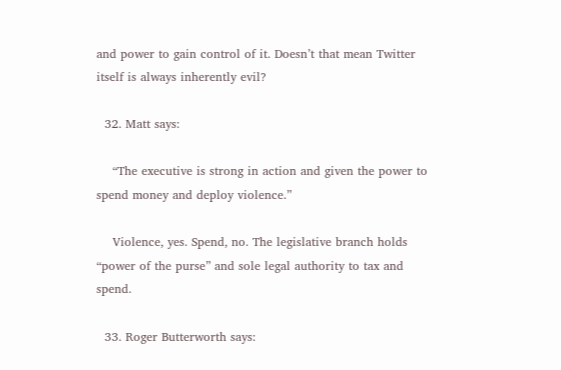and power to gain control of it. Doesn’t that mean Twitter itself is always inherently evil?

  32. Matt says:

    “The executive is strong in action and given the power to spend money and deploy violence.”

    Violence, yes. Spend, no. The legislative branch holds “power of the purse” and sole legal authority to tax and spend.

  33. Roger Butterworth says: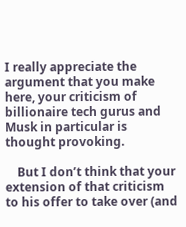I really appreciate the argument that you make here, your criticism of billionaire tech gurus and Musk in particular is thought provoking.

    But I don’t think that your extension of that criticism to his offer to take over (and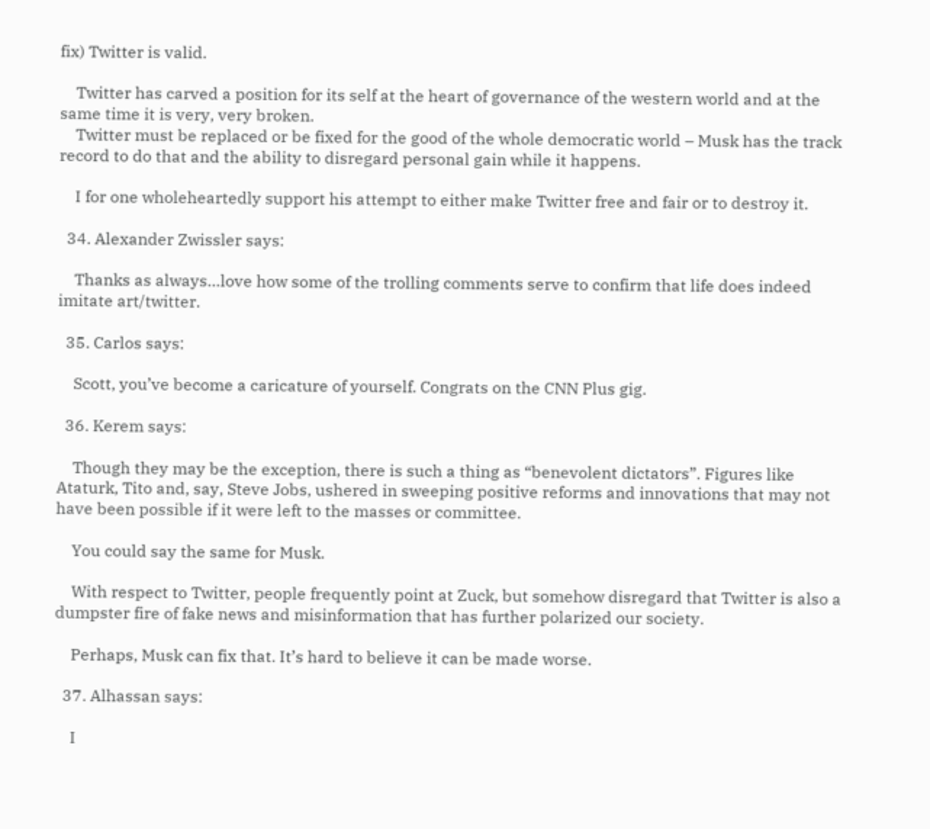fix) Twitter is valid.

    Twitter has carved a position for its self at the heart of governance of the western world and at the same time it is very, very broken.
    Twitter must be replaced or be fixed for the good of the whole democratic world – Musk has the track record to do that and the ability to disregard personal gain while it happens.

    I for one wholeheartedly support his attempt to either make Twitter free and fair or to destroy it.

  34. Alexander Zwissler says:

    Thanks as always…love how some of the trolling comments serve to confirm that life does indeed imitate art/twitter.

  35. Carlos says:

    Scott, you’ve become a caricature of yourself. Congrats on the CNN Plus gig.

  36. Kerem says:

    Though they may be the exception, there is such a thing as “benevolent dictators”. Figures like Ataturk, Tito and, say, Steve Jobs, ushered in sweeping positive reforms and innovations that may not have been possible if it were left to the masses or committee.

    You could say the same for Musk.

    With respect to Twitter, people frequently point at Zuck, but somehow disregard that Twitter is also a dumpster fire of fake news and misinformation that has further polarized our society.

    Perhaps, Musk can fix that. It’s hard to believe it can be made worse.

  37. Alhassan says:

    I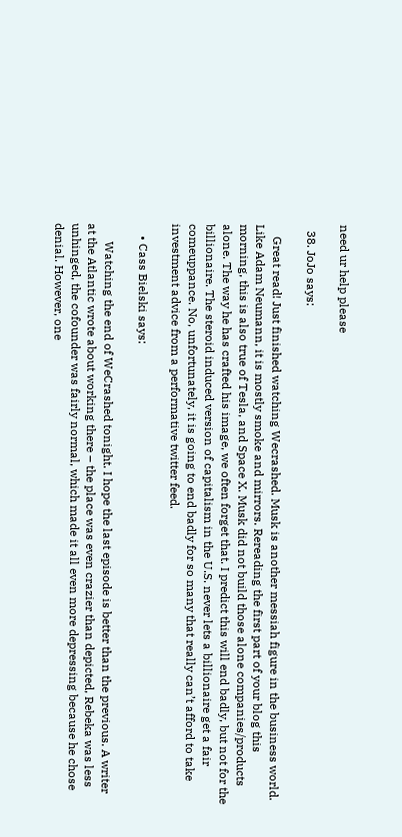need ur help please

  38. JoJo says:

    Great read! Just finished watching Wecrashed. Musk is another messiah figure in the business world. Like Adam Neumann, it is mostly smoke and mirrors. Rereading the first part of your blog this morning, this is also true of Tesla, and Space X. Musk did not build those alone companies/products alone. The way he has crafted his image, we often forget that. I predict this will end badly, but not for the billionaire. The steroid induced version of capitalism in the U.S. never lets a billionaire get a fair comeuppance. No, unfortunately, it is going to end badly for so many that really can’t afford to take investment advice from a performative twitter feed.

    • Cass Bielski says:

      Watching the end of WeCrashed tonight. I hope the last episode is better than the previous. A writer at the Atlantic wrote about working there – the place was even crazier than depicted, Rebeka was less unhinged, the cofounder was fairly normal, which made it all even more depressing because he chose denial. However, one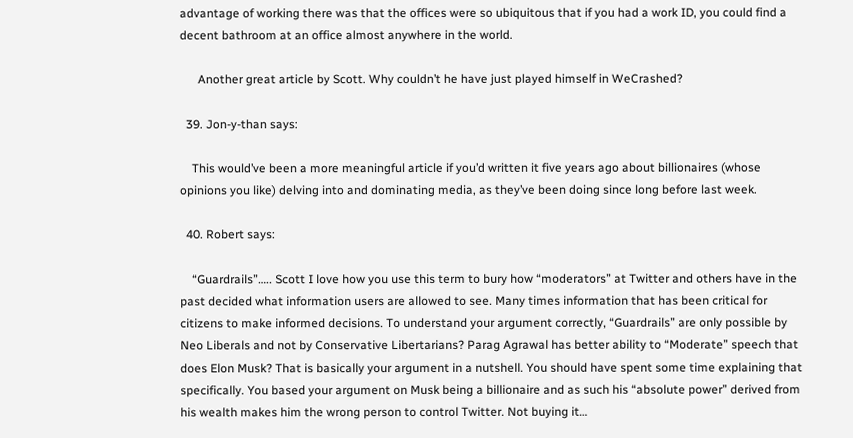advantage of working there was that the offices were so ubiquitous that if you had a work ID, you could find a decent bathroom at an office almost anywhere in the world.

      Another great article by Scott. Why couldn’t he have just played himself in WeCrashed?

  39. Jon-y-than says:

    This would’ve been a more meaningful article if you’d written it five years ago about billionaires (whose opinions you like) delving into and dominating media, as they’ve been doing since long before last week.

  40. Robert says:

    “Guardrails”….. Scott I love how you use this term to bury how “moderators” at Twitter and others have in the past decided what information users are allowed to see. Many times information that has been critical for citizens to make informed decisions. To understand your argument correctly, “Guardrails” are only possible by Neo Liberals and not by Conservative Libertarians? Parag Agrawal has better ability to “Moderate” speech that does Elon Musk? That is basically your argument in a nutshell. You should have spent some time explaining that specifically. You based your argument on Musk being a billionaire and as such his “absolute power” derived from his wealth makes him the wrong person to control Twitter. Not buying it…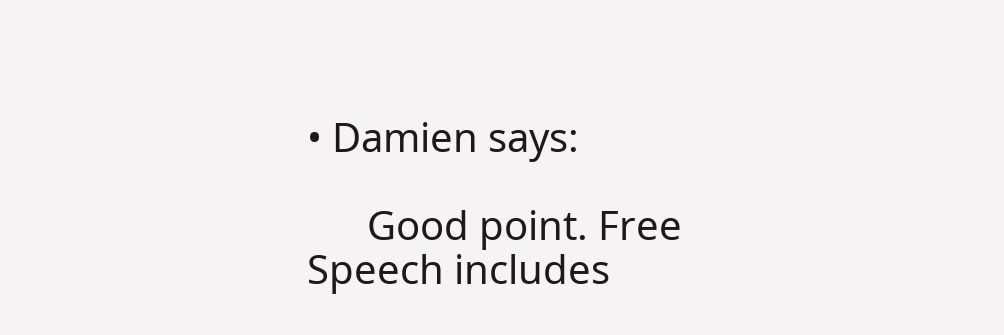• Damien says:

      Good point. Free Speech includes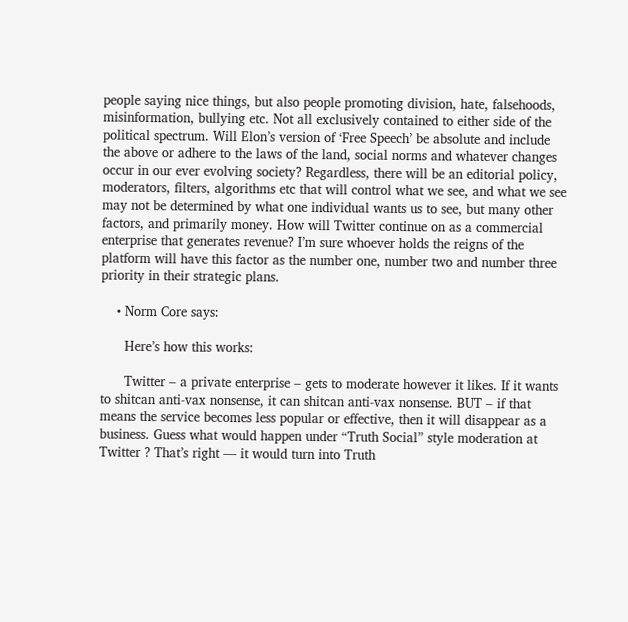people saying nice things, but also people promoting division, hate, falsehoods, misinformation, bullying etc. Not all exclusively contained to either side of the political spectrum. Will Elon’s version of ‘Free Speech’ be absolute and include the above or adhere to the laws of the land, social norms and whatever changes occur in our ever evolving society? Regardless, there will be an editorial policy, moderators, filters, algorithms etc that will control what we see, and what we see may not be determined by what one individual wants us to see, but many other factors, and primarily money. How will Twitter continue on as a commercial enterprise that generates revenue? I’m sure whoever holds the reigns of the platform will have this factor as the number one, number two and number three priority in their strategic plans.

    • Norm Core says:

      Here’s how this works:

      Twitter – a private enterprise – gets to moderate however it likes. If it wants to shitcan anti-vax nonsense, it can shitcan anti-vax nonsense. BUT – if that means the service becomes less popular or effective, then it will disappear as a business. Guess what would happen under “Truth Social” style moderation at Twitter ? That’s right — it would turn into Truth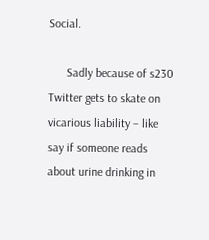Social.

      Sadly because of s230 Twitter gets to skate on vicarious liability – like say if someone reads about urine drinking in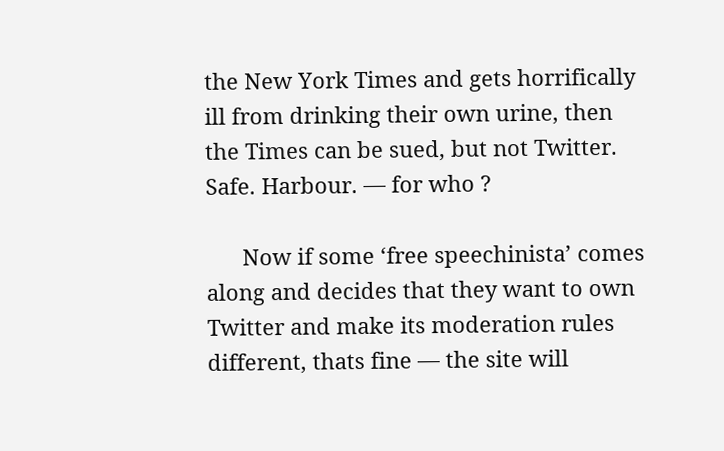the New York Times and gets horrifically ill from drinking their own urine, then the Times can be sued, but not Twitter. Safe. Harbour. — for who ?

      Now if some ‘free speechinista’ comes along and decides that they want to own Twitter and make its moderation rules different, thats fine — the site will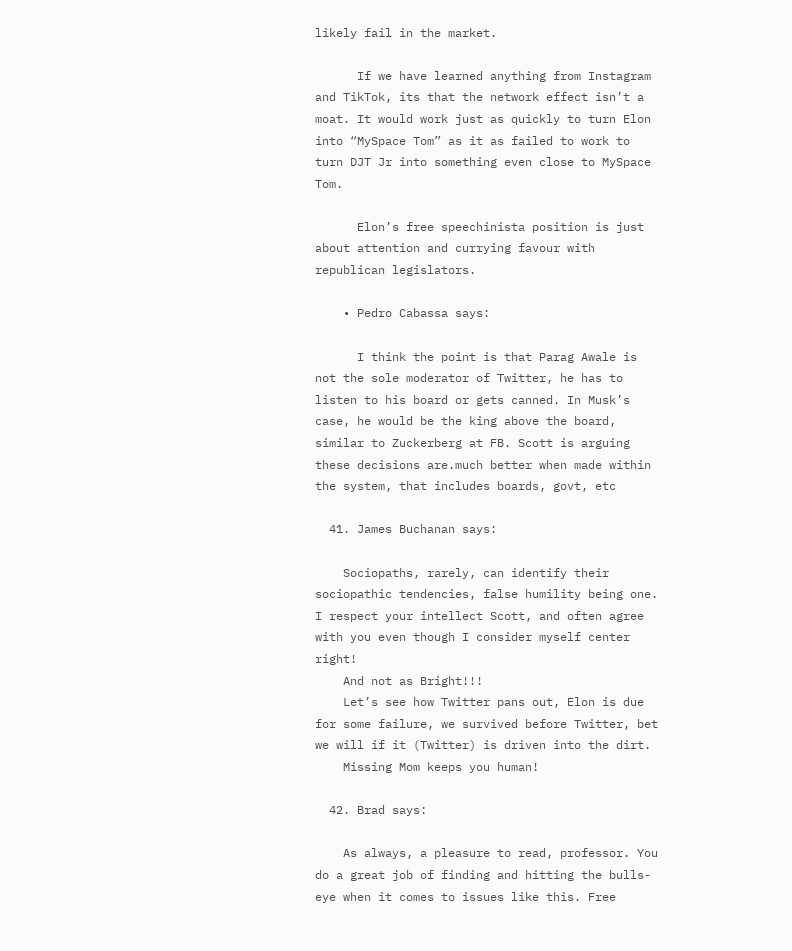likely fail in the market.

      If we have learned anything from Instagram and TikTok, its that the network effect isn’t a moat. It would work just as quickly to turn Elon into “MySpace Tom” as it as failed to work to turn DJT Jr into something even close to MySpace Tom.

      Elon’s free speechinista position is just about attention and currying favour with republican legislators.

    • Pedro Cabassa says:

      I think the point is that Parag Awale is not the sole moderator of Twitter, he has to listen to his board or gets canned. In Musk’s case, he would be the king above the board, similar to Zuckerberg at FB. Scott is arguing these decisions are.much better when made within the system, that includes boards, govt, etc

  41. James Buchanan says:

    Sociopaths, rarely, can identify their sociopathic tendencies, false humility being one. I respect your intellect Scott, and often agree with you even though I consider myself center right!
    And not as Bright!!!
    Let’s see how Twitter pans out, Elon is due for some failure, we survived before Twitter, bet we will if it (Twitter) is driven into the dirt.
    Missing Mom keeps you human!

  42. Brad says:

    As always, a pleasure to read, professor. You do a great job of finding and hitting the bulls-eye when it comes to issues like this. Free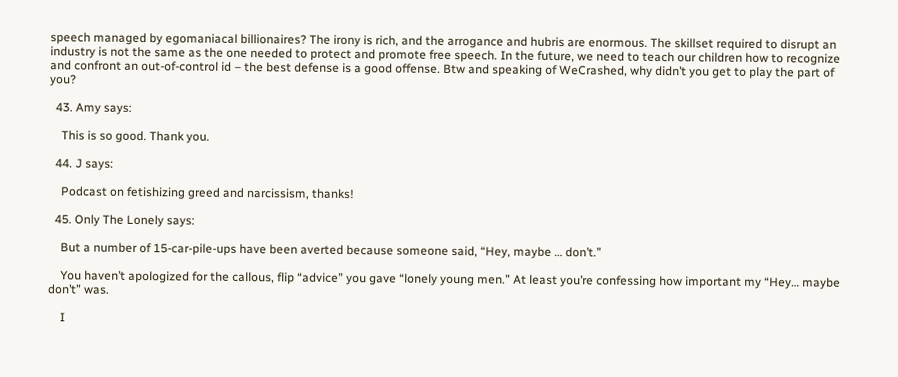speech managed by egomaniacal billionaires? The irony is rich, and the arrogance and hubris are enormous. The skillset required to disrupt an industry is not the same as the one needed to protect and promote free speech. In the future, we need to teach our children how to recognize and confront an out-of-control id – the best defense is a good offense. Btw and speaking of WeCrashed, why didn’t you get to play the part of you?

  43. Amy says:

    This is so good. Thank you.

  44. J says:

    Podcast on fetishizing greed and narcissism, thanks!

  45. Only The Lonely says:

    But a number of 15-car-pile-ups have been averted because someone said, “Hey, maybe … don’t.”

    You haven’t apologized for the callous, flip “advice” you gave “lonely young men.” At least you’re confessing how important my “Hey… maybe don’t” was.

    I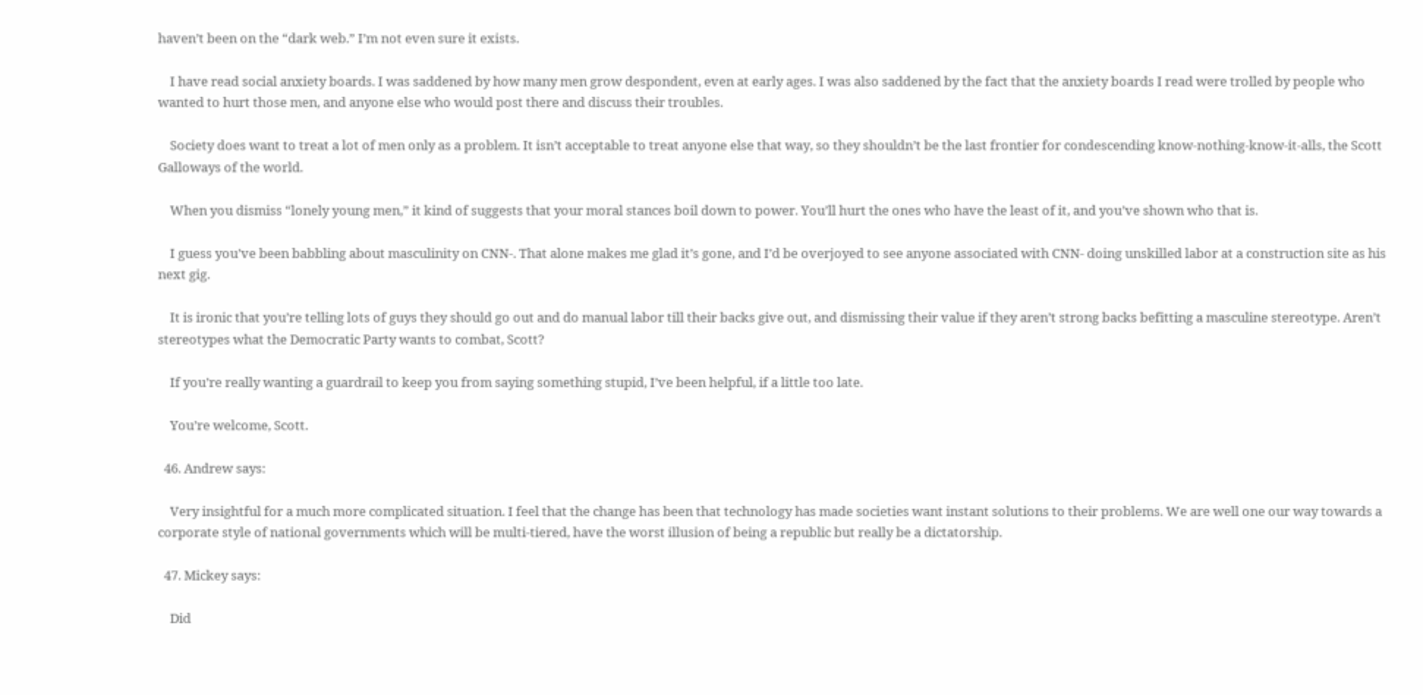haven’t been on the “dark web.” I’m not even sure it exists.

    I have read social anxiety boards. I was saddened by how many men grow despondent, even at early ages. I was also saddened by the fact that the anxiety boards I read were trolled by people who wanted to hurt those men, and anyone else who would post there and discuss their troubles.

    Society does want to treat a lot of men only as a problem. It isn’t acceptable to treat anyone else that way, so they shouldn’t be the last frontier for condescending know-nothing-know-it-alls, the Scott Galloways of the world.

    When you dismiss “lonely young men,” it kind of suggests that your moral stances boil down to power. You’ll hurt the ones who have the least of it, and you’ve shown who that is.

    I guess you’ve been babbling about masculinity on CNN-. That alone makes me glad it’s gone, and I’d be overjoyed to see anyone associated with CNN- doing unskilled labor at a construction site as his next gig.

    It is ironic that you’re telling lots of guys they should go out and do manual labor till their backs give out, and dismissing their value if they aren’t strong backs befitting a masculine stereotype. Aren’t stereotypes what the Democratic Party wants to combat, Scott?

    If you’re really wanting a guardrail to keep you from saying something stupid, I’ve been helpful, if a little too late.

    You’re welcome, Scott.

  46. Andrew says:

    Very insightful for a much more complicated situation. I feel that the change has been that technology has made societies want instant solutions to their problems. We are well one our way towards a corporate style of national governments which will be multi-tiered, have the worst illusion of being a republic but really be a dictatorship.

  47. Mickey says:

    Did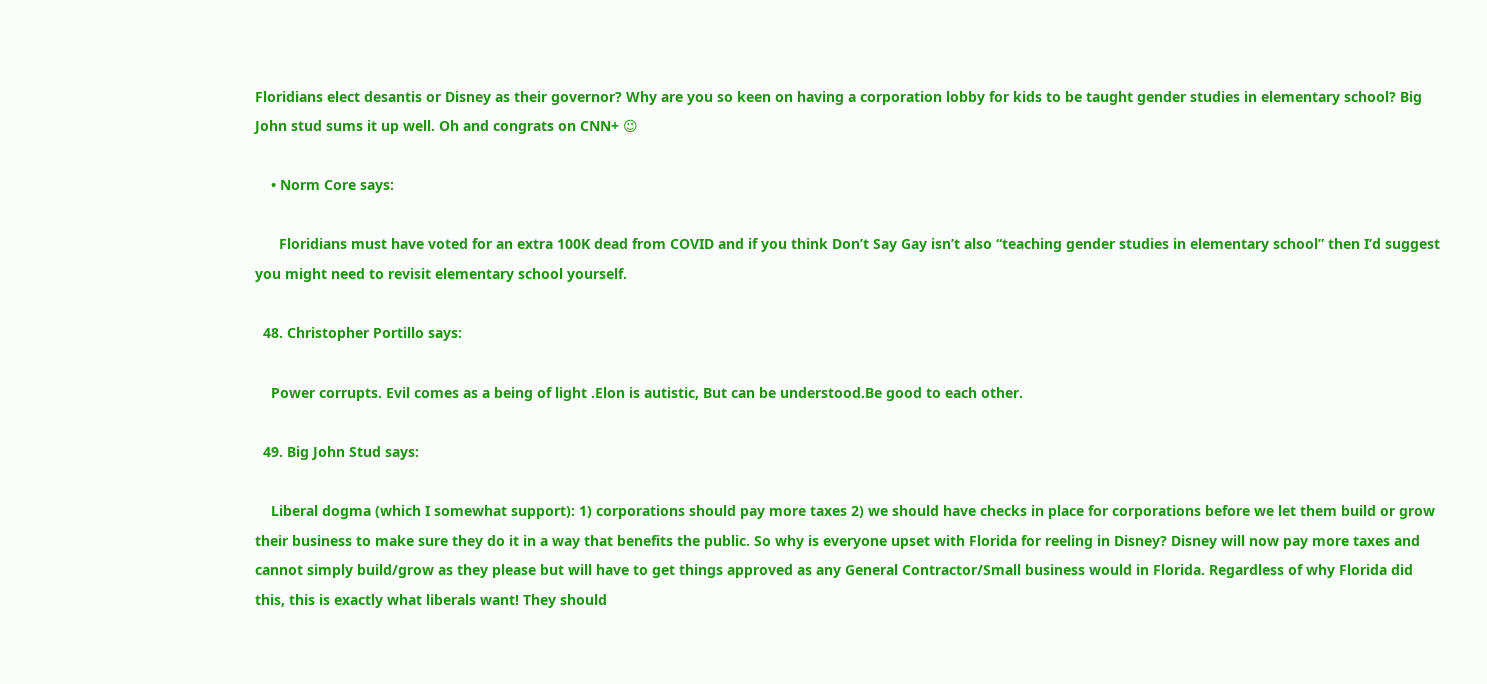Floridians elect desantis or Disney as their governor? Why are you so keen on having a corporation lobby for kids to be taught gender studies in elementary school? Big John stud sums it up well. Oh and congrats on CNN+ 😉

    • Norm Core says:

      Floridians must have voted for an extra 100K dead from COVID and if you think Don’t Say Gay isn’t also “teaching gender studies in elementary school” then I’d suggest you might need to revisit elementary school yourself.

  48. Christopher Portillo says:

    Power corrupts. Evil comes as a being of light .Elon is autistic, But can be understood.Be good to each other.

  49. Big John Stud says:

    Liberal dogma (which I somewhat support): 1) corporations should pay more taxes 2) we should have checks in place for corporations before we let them build or grow their business to make sure they do it in a way that benefits the public. So why is everyone upset with Florida for reeling in Disney? Disney will now pay more taxes and cannot simply build/grow as they please but will have to get things approved as any General Contractor/Small business would in Florida. Regardless of why Florida did this, this is exactly what liberals want! They should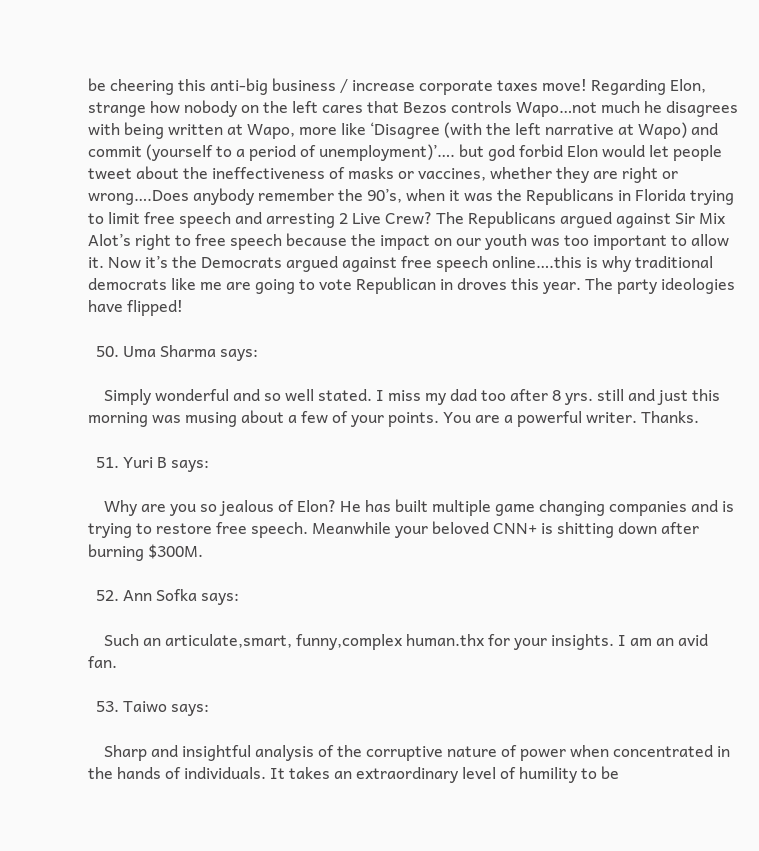be cheering this anti-big business / increase corporate taxes move! Regarding Elon, strange how nobody on the left cares that Bezos controls Wapo…not much he disagrees with being written at Wapo, more like ‘Disagree (with the left narrative at Wapo) and commit (yourself to a period of unemployment)’…. but god forbid Elon would let people tweet about the ineffectiveness of masks or vaccines, whether they are right or wrong….Does anybody remember the 90’s, when it was the Republicans in Florida trying to limit free speech and arresting 2 Live Crew? The Republicans argued against Sir Mix Alot’s right to free speech because the impact on our youth was too important to allow it. Now it’s the Democrats argued against free speech online….this is why traditional democrats like me are going to vote Republican in droves this year. The party ideologies have flipped!

  50. Uma Sharma says:

    Simply wonderful and so well stated. I miss my dad too after 8 yrs. still and just this morning was musing about a few of your points. You are a powerful writer. Thanks.

  51. Yuri B says:

    Why are you so jealous of Elon? He has built multiple game changing companies and is trying to restore free speech. Meanwhile your beloved CNN+ is shitting down after burning $300M.

  52. Ann Sofka says:

    Such an articulate,smart, funny,complex human.thx for your insights. I am an avid fan.

  53. Taiwo says:

    Sharp and insightful analysis of the corruptive nature of power when concentrated in the hands of individuals. It takes an extraordinary level of humility to be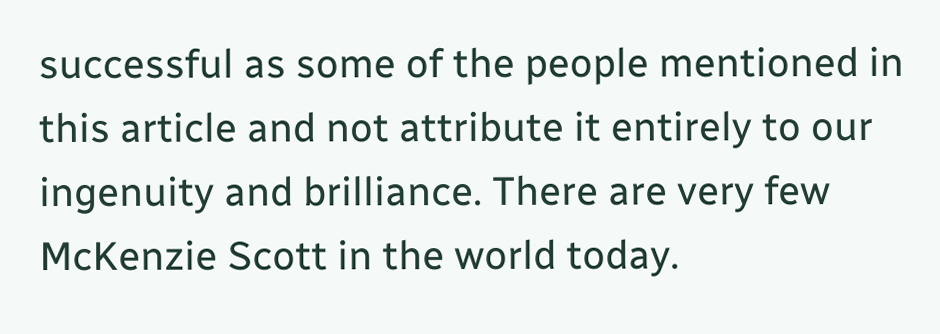successful as some of the people mentioned in this article and not attribute it entirely to our ingenuity and brilliance. There are very few McKenzie Scott in the world today.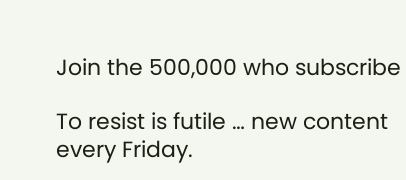Join the 500,000 who subscribe

To resist is futile … new content every Friday.